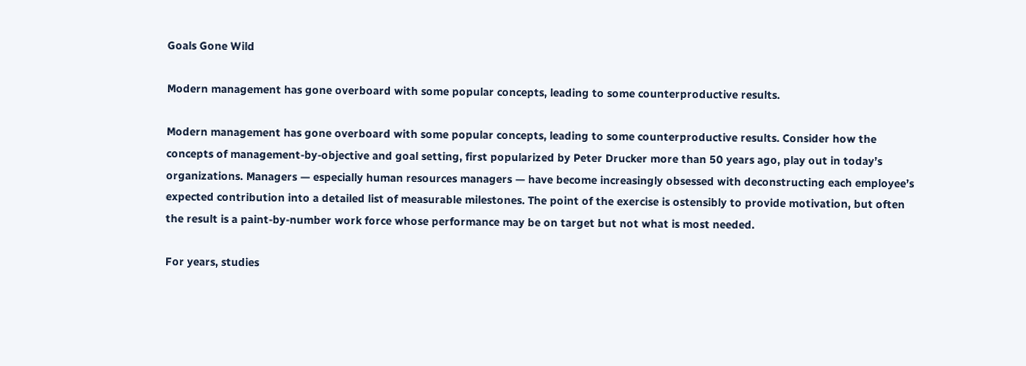Goals Gone Wild

Modern management has gone overboard with some popular concepts, leading to some counterproductive results.

Modern management has gone overboard with some popular concepts, leading to some counterproductive results. Consider how the concepts of management-by-objective and goal setting, first popularized by Peter Drucker more than 50 years ago, play out in today’s organizations. Managers — especially human resources managers — have become increasingly obsessed with deconstructing each employee’s expected contribution into a detailed list of measurable milestones. The point of the exercise is ostensibly to provide motivation, but often the result is a paint-by-number work force whose performance may be on target but not what is most needed.

For years, studies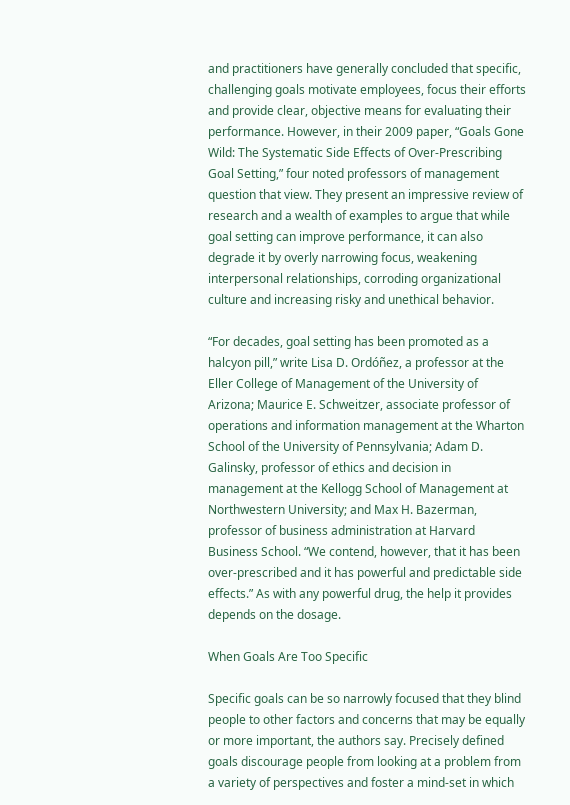and practitioners have generally concluded that specific, challenging goals motivate employees, focus their efforts and provide clear, objective means for evaluating their performance. However, in their 2009 paper, “Goals Gone Wild: The Systematic Side Effects of Over-Prescribing Goal Setting,” four noted professors of management question that view. They present an impressive review of research and a wealth of examples to argue that while goal setting can improve performance, it can also degrade it by overly narrowing focus, weakening interpersonal relationships, corroding organizational culture and increasing risky and unethical behavior.

“For decades, goal setting has been promoted as a halcyon pill,” write Lisa D. Ordóñez, a professor at the Eller College of Management of the University of Arizona; Maurice E. Schweitzer, associate professor of operations and information management at the Wharton School of the University of Pennsylvania; Adam D. Galinsky, professor of ethics and decision in management at the Kellogg School of Management at Northwestern University; and Max H. Bazerman, professor of business administration at Harvard Business School. “We contend, however, that it has been over-prescribed and it has powerful and predictable side effects.” As with any powerful drug, the help it provides depends on the dosage.

When Goals Are Too Specific

Specific goals can be so narrowly focused that they blind people to other factors and concerns that may be equally or more important, the authors say. Precisely defined goals discourage people from looking at a problem from a variety of perspectives and foster a mind-set in which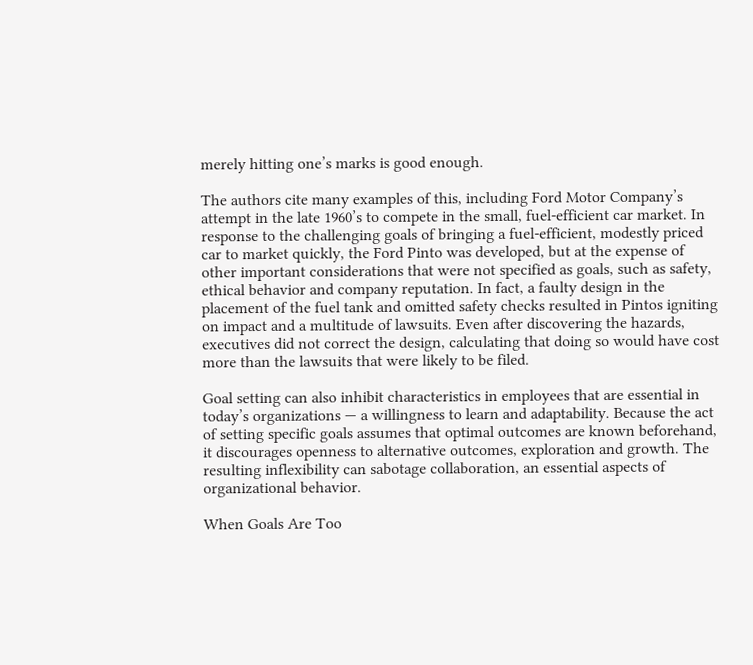merely hitting one’s marks is good enough.

The authors cite many examples of this, including Ford Motor Company’s attempt in the late 1960’s to compete in the small, fuel-efficient car market. In response to the challenging goals of bringing a fuel-efficient, modestly priced car to market quickly, the Ford Pinto was developed, but at the expense of other important considerations that were not specified as goals, such as safety, ethical behavior and company reputation. In fact, a faulty design in the placement of the fuel tank and omitted safety checks resulted in Pintos igniting on impact and a multitude of lawsuits. Even after discovering the hazards, executives did not correct the design, calculating that doing so would have cost more than the lawsuits that were likely to be filed.

Goal setting can also inhibit characteristics in employees that are essential in today’s organizations — a willingness to learn and adaptability. Because the act of setting specific goals assumes that optimal outcomes are known beforehand, it discourages openness to alternative outcomes, exploration and growth. The resulting inflexibility can sabotage collaboration, an essential aspects of organizational behavior.

When Goals Are Too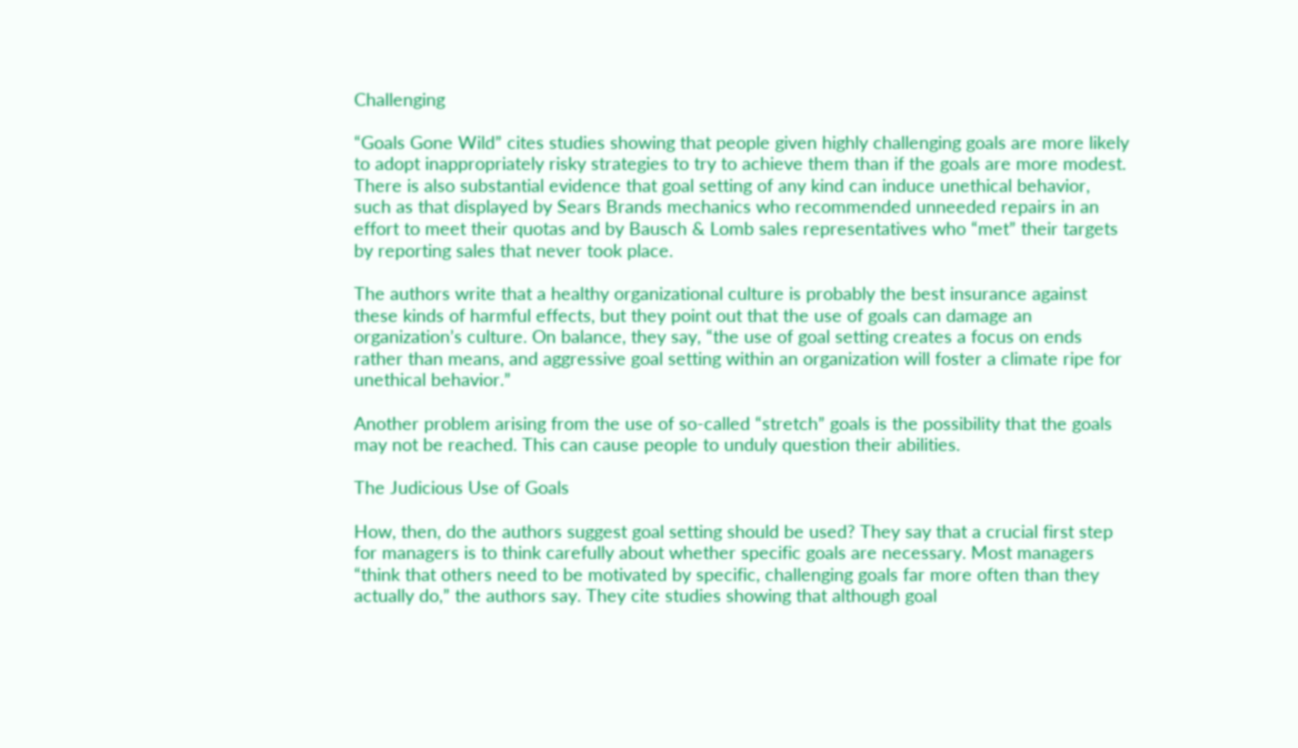Challenging

“Goals Gone Wild” cites studies showing that people given highly challenging goals are more likely to adopt inappropriately risky strategies to try to achieve them than if the goals are more modest. There is also substantial evidence that goal setting of any kind can induce unethical behavior, such as that displayed by Sears Brands mechanics who recommended unneeded repairs in an effort to meet their quotas and by Bausch & Lomb sales representatives who “met” their targets by reporting sales that never took place.

The authors write that a healthy organizational culture is probably the best insurance against these kinds of harmful effects, but they point out that the use of goals can damage an organization’s culture. On balance, they say, “the use of goal setting creates a focus on ends rather than means, and aggressive goal setting within an organization will foster a climate ripe for unethical behavior.”

Another problem arising from the use of so-called “stretch” goals is the possibility that the goals may not be reached. This can cause people to unduly question their abilities.

The Judicious Use of Goals

How, then, do the authors suggest goal setting should be used? They say that a crucial first step for managers is to think carefully about whether specific goals are necessary. Most managers “think that others need to be motivated by specific, challenging goals far more often than they actually do,” the authors say. They cite studies showing that although goal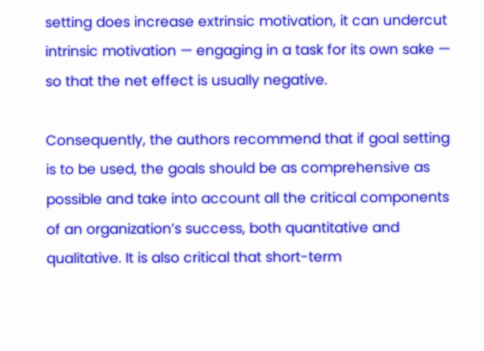setting does increase extrinsic motivation, it can undercut intrinsic motivation — engaging in a task for its own sake — so that the net effect is usually negative.

Consequently, the authors recommend that if goal setting is to be used, the goals should be as comprehensive as possible and take into account all the critical components of an organization’s success, both quantitative and qualitative. It is also critical that short-term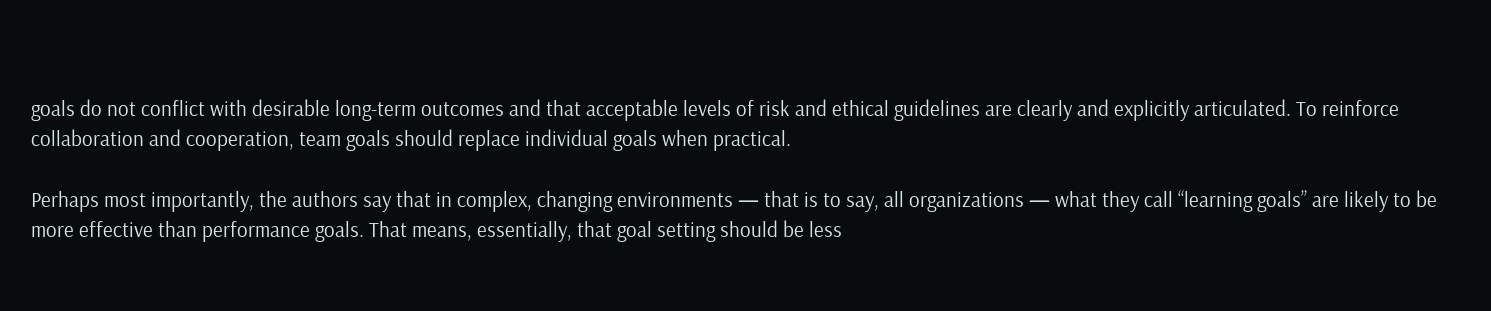goals do not conflict with desirable long-term outcomes and that acceptable levels of risk and ethical guidelines are clearly and explicitly articulated. To reinforce collaboration and cooperation, team goals should replace individual goals when practical.

Perhaps most importantly, the authors say that in complex, changing environments — that is to say, all organizations — what they call “learning goals” are likely to be more effective than performance goals. That means, essentially, that goal setting should be less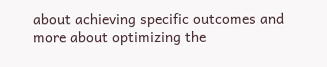about achieving specific outcomes and more about optimizing the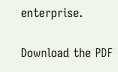enterprise.

Download the PDF